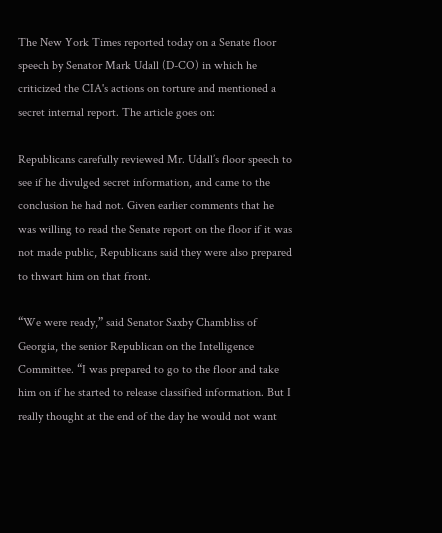The New York Times reported today on a Senate floor speech by Senator Mark Udall (D-CO) in which he criticized the CIA's actions on torture and mentioned a secret internal report. The article goes on:

Republicans carefully reviewed Mr. Udall’s floor speech to see if he divulged secret information, and came to the conclusion he had not. Given earlier comments that he was willing to read the Senate report on the floor if it was not made public, Republicans said they were also prepared to thwart him on that front.

“We were ready,” said Senator Saxby Chambliss of Georgia, the senior Republican on the Intelligence Committee. “I was prepared to go to the floor and take him on if he started to release classified information. But I really thought at the end of the day he would not want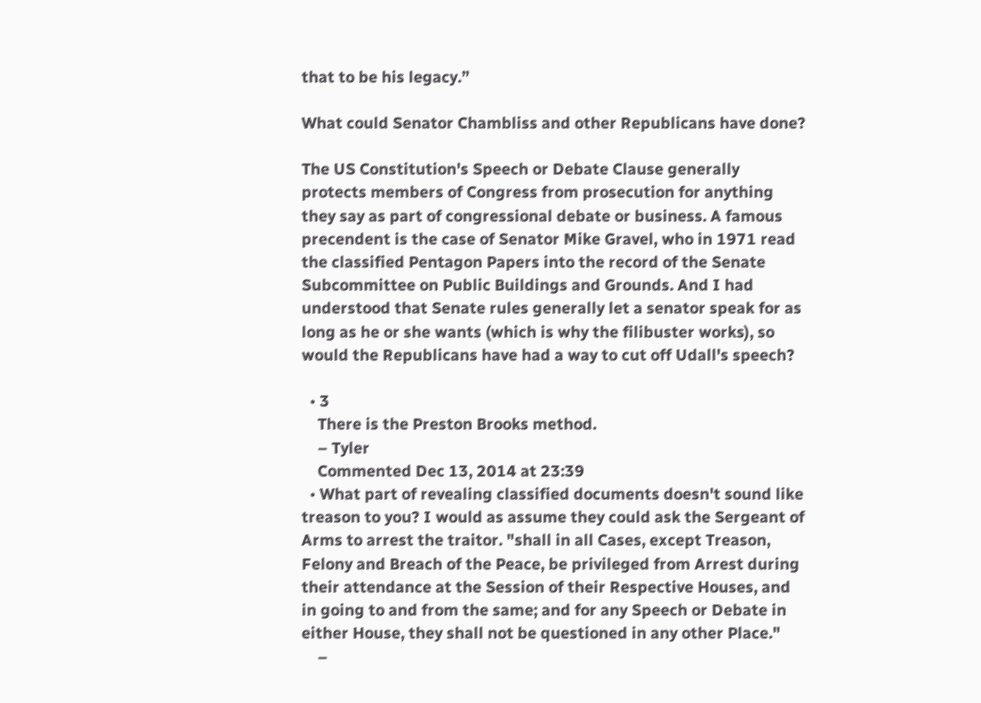that to be his legacy.”

What could Senator Chambliss and other Republicans have done?

The US Constitution's Speech or Debate Clause generally protects members of Congress from prosecution for anything they say as part of congressional debate or business. A famous precendent is the case of Senator Mike Gravel, who in 1971 read the classified Pentagon Papers into the record of the Senate Subcommittee on Public Buildings and Grounds. And I had understood that Senate rules generally let a senator speak for as long as he or she wants (which is why the filibuster works), so would the Republicans have had a way to cut off Udall's speech?

  • 3
    There is the Preston Brooks method.
    – Tyler
    Commented Dec 13, 2014 at 23:39
  • What part of revealing classified documents doesn't sound like treason to you? I would as assume they could ask the Sergeant of Arms to arrest the traitor. "shall in all Cases, except Treason, Felony and Breach of the Peace, be privileged from Arrest during their attendance at the Session of their Respective Houses, and in going to and from the same; and for any Speech or Debate in either House, they shall not be questioned in any other Place."
    –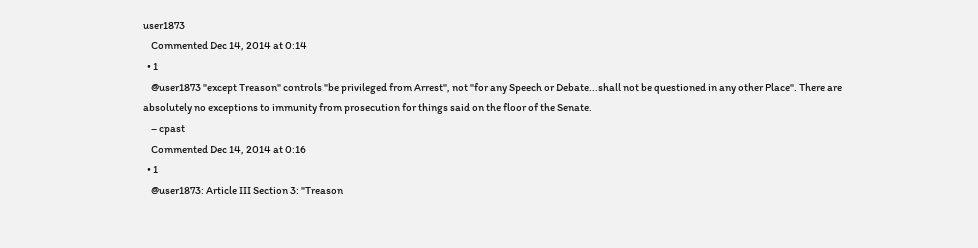user1873
    Commented Dec 14, 2014 at 0:14
  • 1
    @user1873 "except Treason" controls "be privileged from Arrest", not "for any Speech or Debate...shall not be questioned in any other Place". There are absolutely no exceptions to immunity from prosecution for things said on the floor of the Senate.
    – cpast
    Commented Dec 14, 2014 at 0:16
  • 1
    @user1873: Article III Section 3: "Treason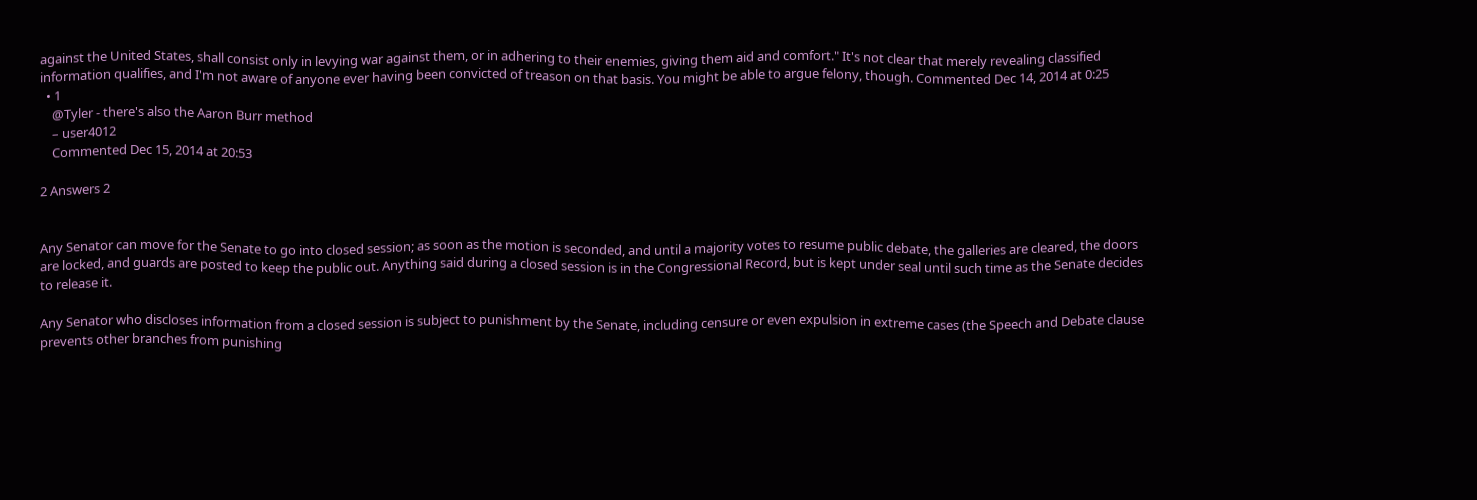against the United States, shall consist only in levying war against them, or in adhering to their enemies, giving them aid and comfort." It's not clear that merely revealing classified information qualifies, and I'm not aware of anyone ever having been convicted of treason on that basis. You might be able to argue felony, though. Commented Dec 14, 2014 at 0:25
  • 1
    @Tyler - there's also the Aaron Burr method
    – user4012
    Commented Dec 15, 2014 at 20:53

2 Answers 2


Any Senator can move for the Senate to go into closed session; as soon as the motion is seconded, and until a majority votes to resume public debate, the galleries are cleared, the doors are locked, and guards are posted to keep the public out. Anything said during a closed session is in the Congressional Record, but is kept under seal until such time as the Senate decides to release it.

Any Senator who discloses information from a closed session is subject to punishment by the Senate, including censure or even expulsion in extreme cases (the Speech and Debate clause prevents other branches from punishing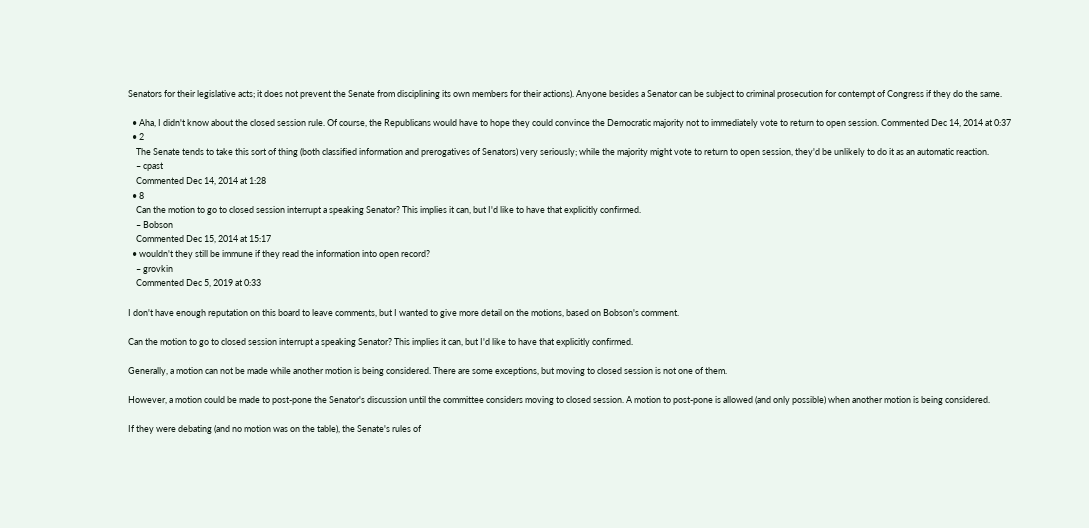Senators for their legislative acts; it does not prevent the Senate from disciplining its own members for their actions). Anyone besides a Senator can be subject to criminal prosecution for contempt of Congress if they do the same.

  • Aha, I didn't know about the closed session rule. Of course, the Republicans would have to hope they could convince the Democratic majority not to immediately vote to return to open session. Commented Dec 14, 2014 at 0:37
  • 2
    The Senate tends to take this sort of thing (both classified information and prerogatives of Senators) very seriously; while the majority might vote to return to open session, they'd be unlikely to do it as an automatic reaction.
    – cpast
    Commented Dec 14, 2014 at 1:28
  • 8
    Can the motion to go to closed session interrupt a speaking Senator? This implies it can, but I'd like to have that explicitly confirmed.
    – Bobson
    Commented Dec 15, 2014 at 15:17
  • wouldn't they still be immune if they read the information into open record?
    – grovkin
    Commented Dec 5, 2019 at 0:33

I don't have enough reputation on this board to leave comments, but I wanted to give more detail on the motions, based on Bobson's comment.

Can the motion to go to closed session interrupt a speaking Senator? This implies it can, but I'd like to have that explicitly confirmed.

Generally, a motion can not be made while another motion is being considered. There are some exceptions, but moving to closed session is not one of them.

However, a motion could be made to post-pone the Senator's discussion until the committee considers moving to closed session. A motion to post-pone is allowed (and only possible) when another motion is being considered.

If they were debating (and no motion was on the table), the Senate's rules of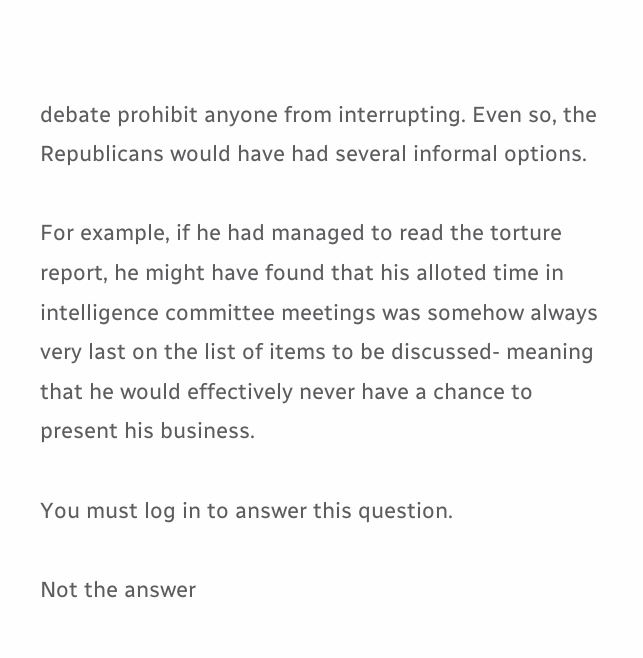debate prohibit anyone from interrupting. Even so, the Republicans would have had several informal options.

For example, if he had managed to read the torture report, he might have found that his alloted time in intelligence committee meetings was somehow always very last on the list of items to be discussed- meaning that he would effectively never have a chance to present his business.

You must log in to answer this question.

Not the answer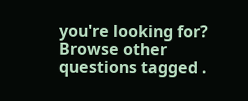you're looking for? Browse other questions tagged .